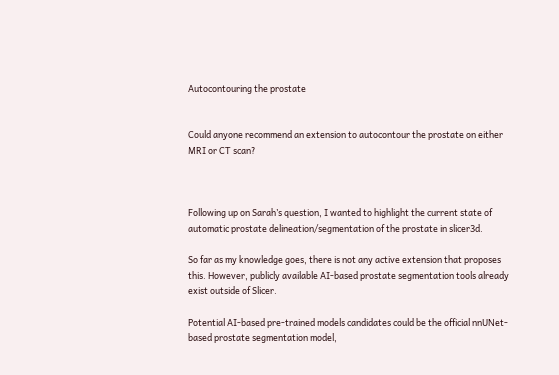Autocontouring the prostate


Could anyone recommend an extension to autocontour the prostate on either MRI or CT scan?



Following up on Sarah’s question, I wanted to highlight the current state of automatic prostate delineation/segmentation of the prostate in slicer3d.

So far as my knowledge goes, there is not any active extension that proposes this. However, publicly available AI-based prostate segmentation tools already exist outside of Slicer.

Potential AI-based pre-trained models candidates could be the official nnUNet-based prostate segmentation model,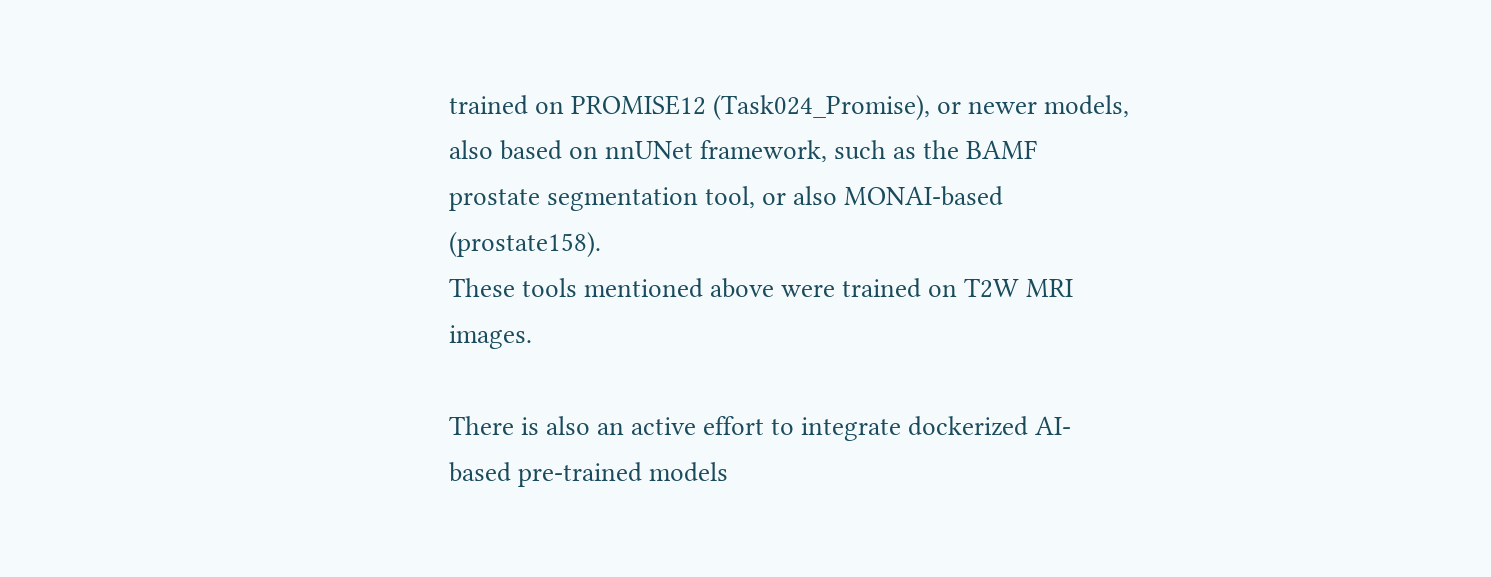trained on PROMISE12 (Task024_Promise), or newer models, also based on nnUNet framework, such as the BAMF prostate segmentation tool, or also MONAI-based (prostate158).
These tools mentioned above were trained on T2W MRI images.

There is also an active effort to integrate dockerized AI-based pre-trained models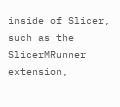inside of Slicer, such as the SlicerMRunner extension,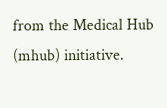from the Medical Hub (mhub) initiative.